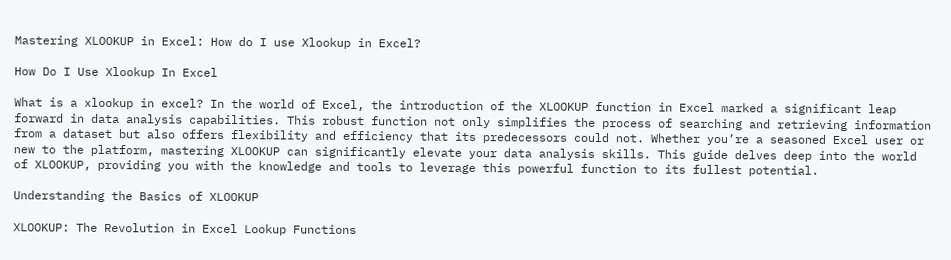Mastering XLOOKUP in Excel: How do I use Xlookup in Excel?

How Do I Use Xlookup In Excel

What is a xlookup in excel? In the world of Excel, the introduction of the XLOOKUP function in Excel marked a significant leap forward in data analysis capabilities. This robust function not only simplifies the process of searching and retrieving information from a dataset but also offers flexibility and efficiency that its predecessors could not. Whether you’re a seasoned Excel user or new to the platform, mastering XLOOKUP can significantly elevate your data analysis skills. This guide delves deep into the world of XLOOKUP, providing you with the knowledge and tools to leverage this powerful function to its fullest potential.

Understanding the Basics of XLOOKUP

XLOOKUP: The Revolution in Excel Lookup Functions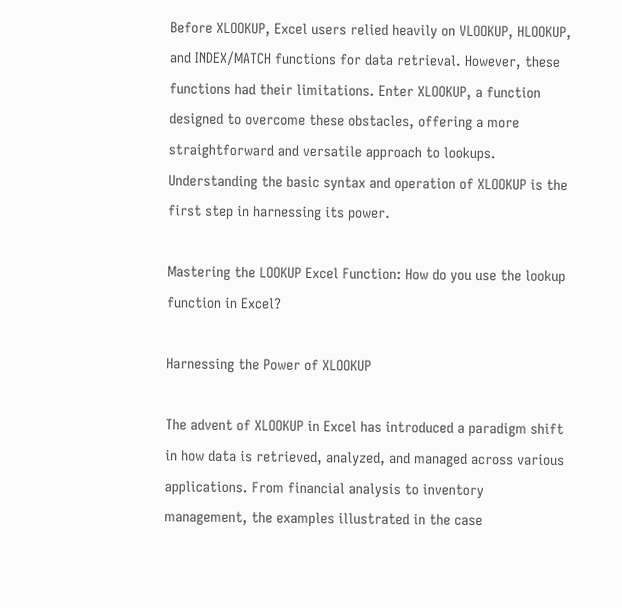Before XLOOKUP, Excel users relied heavily on VLOOKUP, HLOOKUP, and INDEX/MATCH functions for data retrieval. However, these functions had their limitations. Enter XLOOKUP, a function designed to overcome these obstacles, offering a more straightforward and versatile approach to lookups. Understanding the basic syntax and operation of XLOOKUP is the first step in harnessing its power.

Mastering the LOOKUP Excel Function: How do you use the lookup function in Excel?

Harnessing the Power of XLOOKUP

The advent of XLOOKUP in Excel has introduced a paradigm shift in how data is retrieved, analyzed, and managed across various applications. From financial analysis to inventory management, the examples illustrated in the case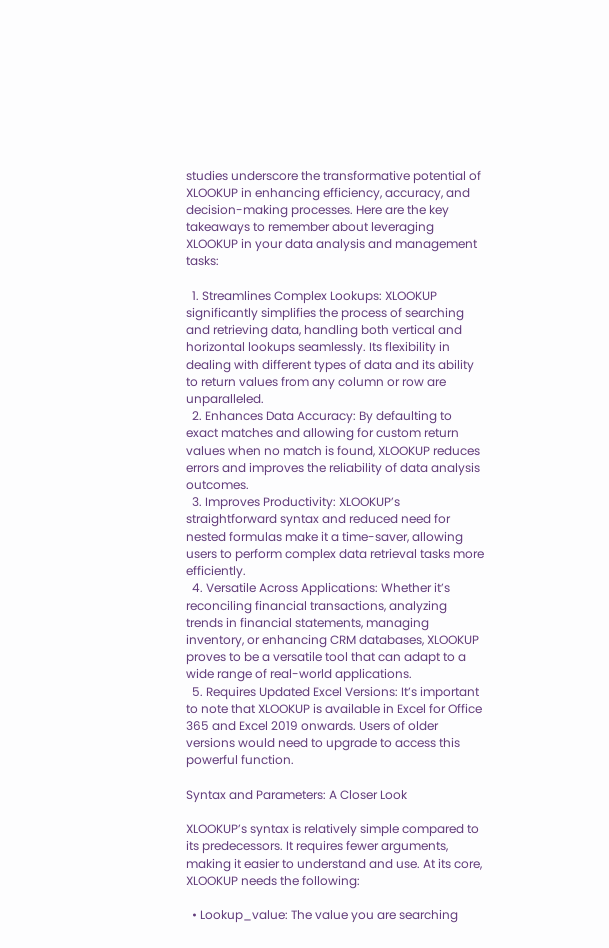studies underscore the transformative potential of XLOOKUP in enhancing efficiency, accuracy, and decision-making processes. Here are the key takeaways to remember about leveraging XLOOKUP in your data analysis and management tasks:

  1. Streamlines Complex Lookups: XLOOKUP significantly simplifies the process of searching and retrieving data, handling both vertical and horizontal lookups seamlessly. Its flexibility in dealing with different types of data and its ability to return values from any column or row are unparalleled.
  2. Enhances Data Accuracy: By defaulting to exact matches and allowing for custom return values when no match is found, XLOOKUP reduces errors and improves the reliability of data analysis outcomes.
  3. Improves Productivity: XLOOKUP’s straightforward syntax and reduced need for nested formulas make it a time-saver, allowing users to perform complex data retrieval tasks more efficiently.
  4. Versatile Across Applications: Whether it’s reconciling financial transactions, analyzing trends in financial statements, managing inventory, or enhancing CRM databases, XLOOKUP proves to be a versatile tool that can adapt to a wide range of real-world applications.
  5. Requires Updated Excel Versions: It’s important to note that XLOOKUP is available in Excel for Office 365 and Excel 2019 onwards. Users of older versions would need to upgrade to access this powerful function.

Syntax and Parameters: A Closer Look

XLOOKUP’s syntax is relatively simple compared to its predecessors. It requires fewer arguments, making it easier to understand and use. At its core, XLOOKUP needs the following:

  • Lookup_value: The value you are searching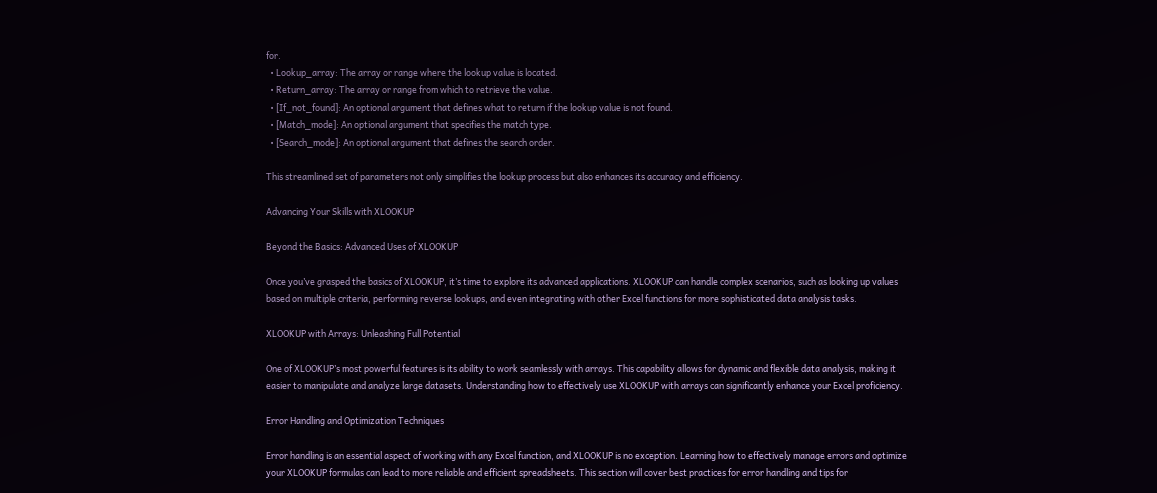for.
  • Lookup_array: The array or range where the lookup value is located.
  • Return_array: The array or range from which to retrieve the value.
  • [If_not_found]: An optional argument that defines what to return if the lookup value is not found.
  • [Match_mode]: An optional argument that specifies the match type.
  • [Search_mode]: An optional argument that defines the search order.

This streamlined set of parameters not only simplifies the lookup process but also enhances its accuracy and efficiency.

Advancing Your Skills with XLOOKUP

Beyond the Basics: Advanced Uses of XLOOKUP

Once you’ve grasped the basics of XLOOKUP, it’s time to explore its advanced applications. XLOOKUP can handle complex scenarios, such as looking up values based on multiple criteria, performing reverse lookups, and even integrating with other Excel functions for more sophisticated data analysis tasks.

XLOOKUP with Arrays: Unleashing Full Potential

One of XLOOKUP’s most powerful features is its ability to work seamlessly with arrays. This capability allows for dynamic and flexible data analysis, making it easier to manipulate and analyze large datasets. Understanding how to effectively use XLOOKUP with arrays can significantly enhance your Excel proficiency.

Error Handling and Optimization Techniques

Error handling is an essential aspect of working with any Excel function, and XLOOKUP is no exception. Learning how to effectively manage errors and optimize your XLOOKUP formulas can lead to more reliable and efficient spreadsheets. This section will cover best practices for error handling and tips for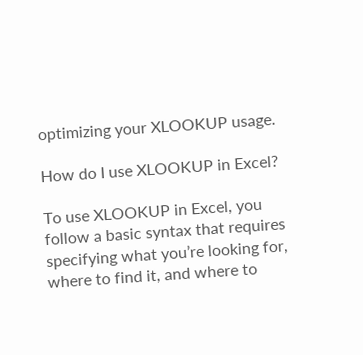optimizing your XLOOKUP usage.

How do I use XLOOKUP in Excel?

To use XLOOKUP in Excel, you follow a basic syntax that requires specifying what you’re looking for, where to find it, and where to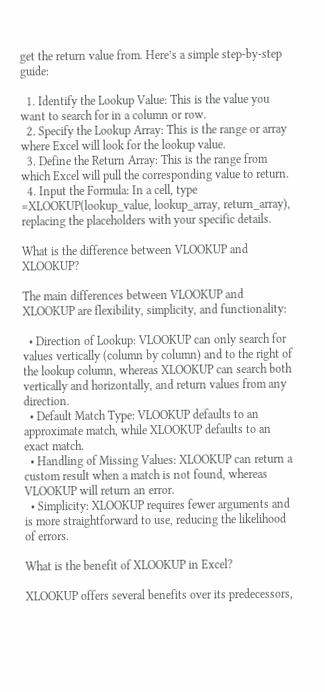get the return value from. Here’s a simple step-by-step guide:

  1. Identify the Lookup Value: This is the value you want to search for in a column or row.
  2. Specify the Lookup Array: This is the range or array where Excel will look for the lookup value.
  3. Define the Return Array: This is the range from which Excel will pull the corresponding value to return.
  4. Input the Formula: In a cell, type =XLOOKUP(lookup_value, lookup_array, return_array), replacing the placeholders with your specific details.

What is the difference between VLOOKUP and XLOOKUP?

The main differences between VLOOKUP and XLOOKUP are flexibility, simplicity, and functionality:

  • Direction of Lookup: VLOOKUP can only search for values vertically (column by column) and to the right of the lookup column, whereas XLOOKUP can search both vertically and horizontally, and return values from any direction.
  • Default Match Type: VLOOKUP defaults to an approximate match, while XLOOKUP defaults to an exact match.
  • Handling of Missing Values: XLOOKUP can return a custom result when a match is not found, whereas VLOOKUP will return an error.
  • Simplicity: XLOOKUP requires fewer arguments and is more straightforward to use, reducing the likelihood of errors.

What is the benefit of XLOOKUP in Excel?

XLOOKUP offers several benefits over its predecessors,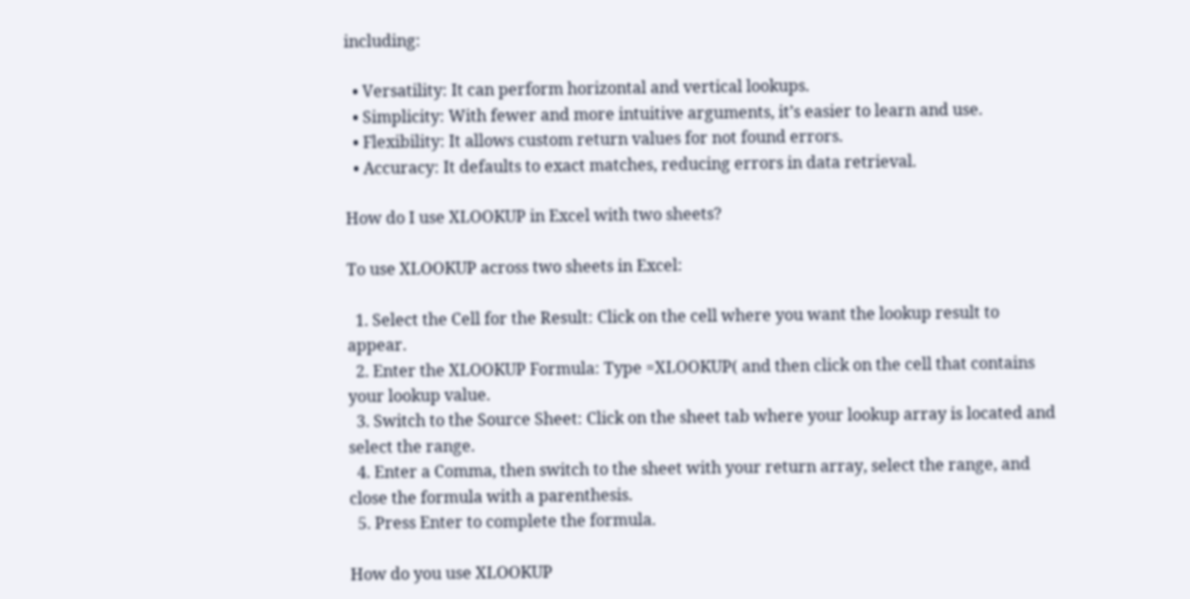including:

  • Versatility: It can perform horizontal and vertical lookups.
  • Simplicity: With fewer and more intuitive arguments, it’s easier to learn and use.
  • Flexibility: It allows custom return values for not found errors.
  • Accuracy: It defaults to exact matches, reducing errors in data retrieval.

How do I use XLOOKUP in Excel with two sheets?

To use XLOOKUP across two sheets in Excel:

  1. Select the Cell for the Result: Click on the cell where you want the lookup result to appear.
  2. Enter the XLOOKUP Formula: Type =XLOOKUP( and then click on the cell that contains your lookup value.
  3. Switch to the Source Sheet: Click on the sheet tab where your lookup array is located and select the range.
  4. Enter a Comma, then switch to the sheet with your return array, select the range, and close the formula with a parenthesis.
  5. Press Enter to complete the formula.

How do you use XLOOKUP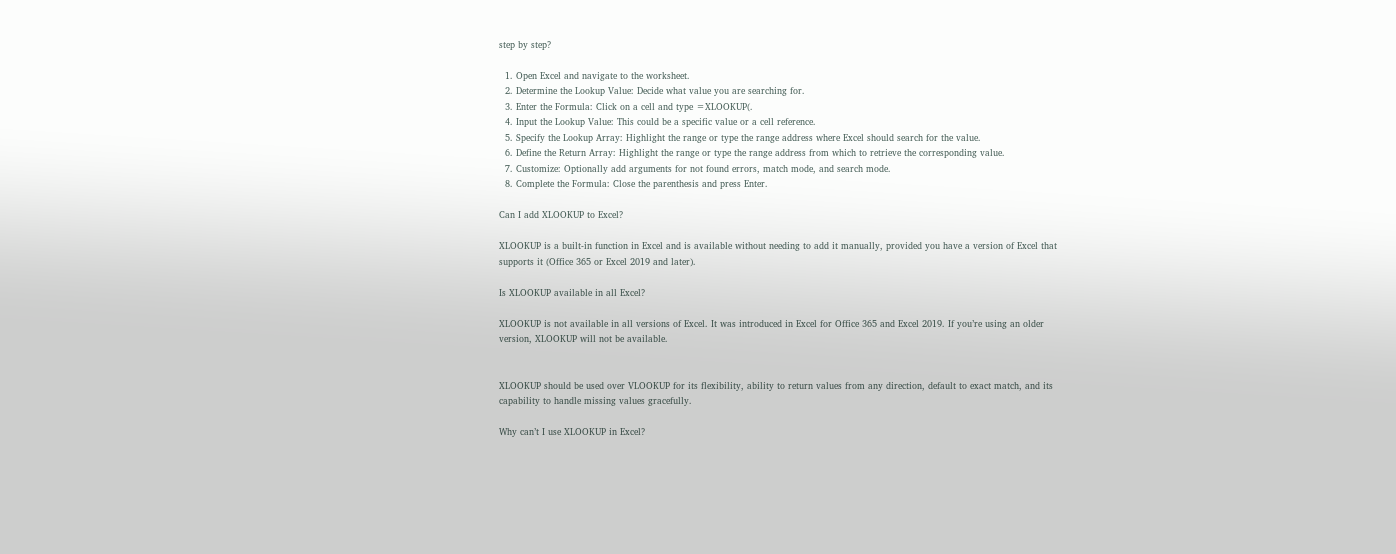step by step?

  1. Open Excel and navigate to the worksheet.
  2. Determine the Lookup Value: Decide what value you are searching for.
  3. Enter the Formula: Click on a cell and type =XLOOKUP(.
  4. Input the Lookup Value: This could be a specific value or a cell reference.
  5. Specify the Lookup Array: Highlight the range or type the range address where Excel should search for the value.
  6. Define the Return Array: Highlight the range or type the range address from which to retrieve the corresponding value.
  7. Customize: Optionally add arguments for not found errors, match mode, and search mode.
  8. Complete the Formula: Close the parenthesis and press Enter.

Can I add XLOOKUP to Excel?

XLOOKUP is a built-in function in Excel and is available without needing to add it manually, provided you have a version of Excel that supports it (Office 365 or Excel 2019 and later).

Is XLOOKUP available in all Excel?

XLOOKUP is not available in all versions of Excel. It was introduced in Excel for Office 365 and Excel 2019. If you’re using an older version, XLOOKUP will not be available.


XLOOKUP should be used over VLOOKUP for its flexibility, ability to return values from any direction, default to exact match, and its capability to handle missing values gracefully.

Why can’t I use XLOOKUP in Excel?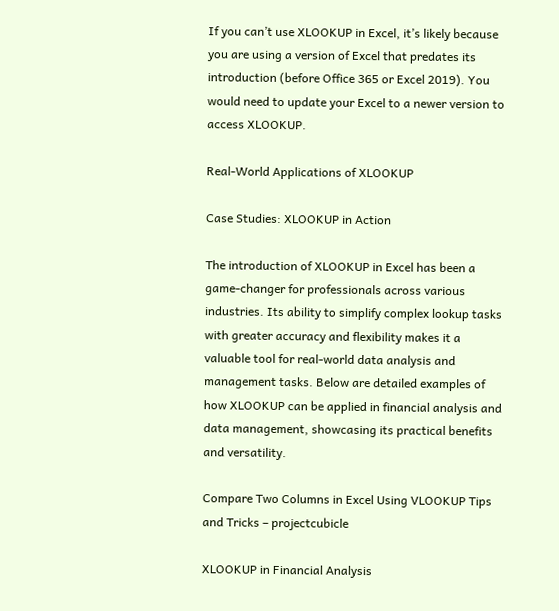If you can’t use XLOOKUP in Excel, it’s likely because you are using a version of Excel that predates its introduction (before Office 365 or Excel 2019). You would need to update your Excel to a newer version to access XLOOKUP.

Real-World Applications of XLOOKUP

Case Studies: XLOOKUP in Action

The introduction of XLOOKUP in Excel has been a game-changer for professionals across various industries. Its ability to simplify complex lookup tasks with greater accuracy and flexibility makes it a valuable tool for real-world data analysis and management tasks. Below are detailed examples of how XLOOKUP can be applied in financial analysis and data management, showcasing its practical benefits and versatility.

Compare Two Columns in Excel Using VLOOKUP Tips and Tricks – projectcubicle

XLOOKUP in Financial Analysis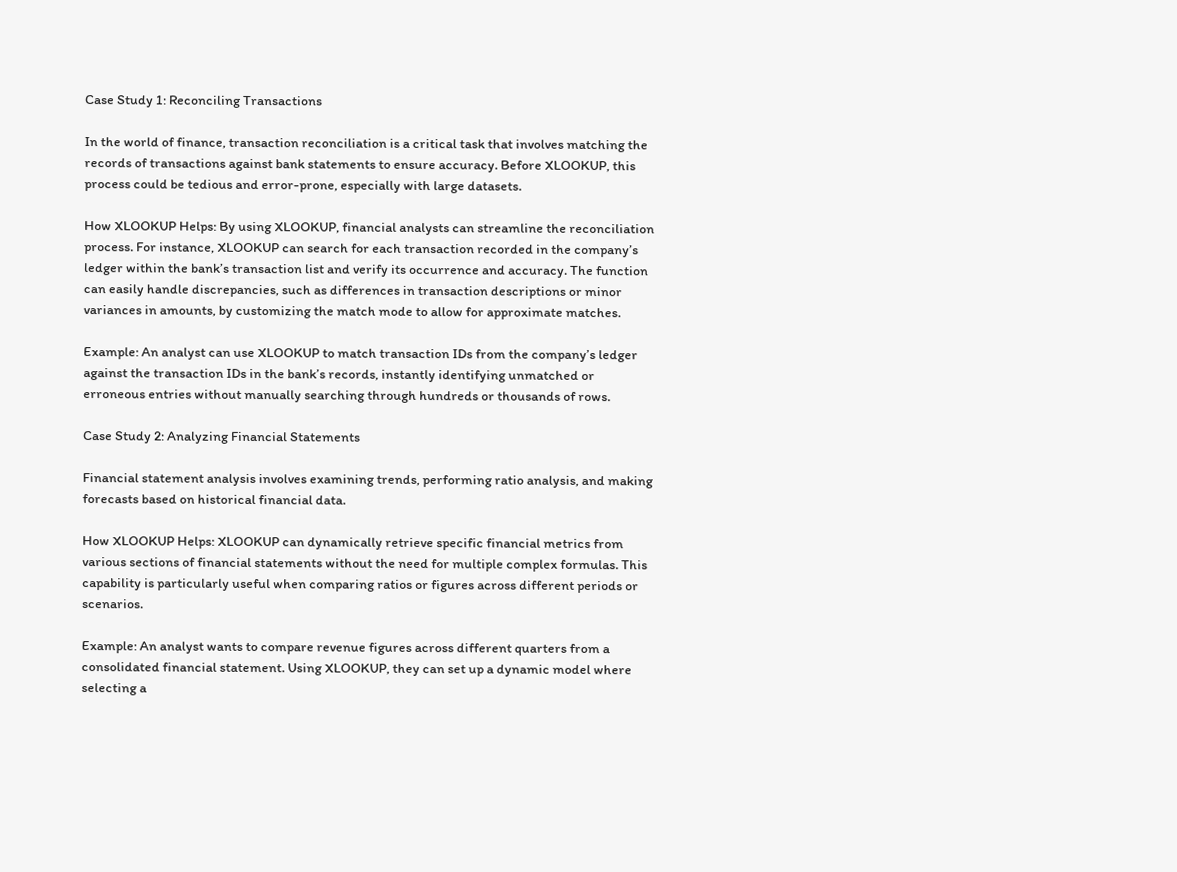Case Study 1: Reconciling Transactions

In the world of finance, transaction reconciliation is a critical task that involves matching the records of transactions against bank statements to ensure accuracy. Before XLOOKUP, this process could be tedious and error-prone, especially with large datasets.

How XLOOKUP Helps: By using XLOOKUP, financial analysts can streamline the reconciliation process. For instance, XLOOKUP can search for each transaction recorded in the company’s ledger within the bank’s transaction list and verify its occurrence and accuracy. The function can easily handle discrepancies, such as differences in transaction descriptions or minor variances in amounts, by customizing the match mode to allow for approximate matches.

Example: An analyst can use XLOOKUP to match transaction IDs from the company’s ledger against the transaction IDs in the bank’s records, instantly identifying unmatched or erroneous entries without manually searching through hundreds or thousands of rows.

Case Study 2: Analyzing Financial Statements

Financial statement analysis involves examining trends, performing ratio analysis, and making forecasts based on historical financial data.

How XLOOKUP Helps: XLOOKUP can dynamically retrieve specific financial metrics from various sections of financial statements without the need for multiple complex formulas. This capability is particularly useful when comparing ratios or figures across different periods or scenarios.

Example: An analyst wants to compare revenue figures across different quarters from a consolidated financial statement. Using XLOOKUP, they can set up a dynamic model where selecting a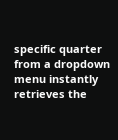specific quarter from a dropdown menu instantly retrieves the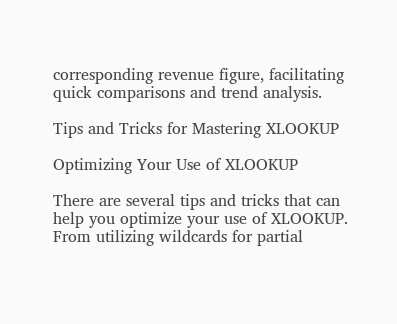corresponding revenue figure, facilitating quick comparisons and trend analysis.

Tips and Tricks for Mastering XLOOKUP

Optimizing Your Use of XLOOKUP

There are several tips and tricks that can help you optimize your use of XLOOKUP. From utilizing wildcards for partial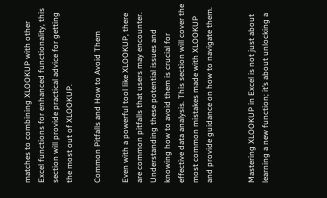matches to combining XLOOKUP with other Excel functions for enhanced functionality, this section will provide practical advice for getting the most out of XLOOKUP.

Common Pitfalls and How to Avoid Them

Even with a powerful tool like XLOOKUP, there are common pitfalls that users may encounter. Understanding these potential issues and knowing how to avoid them is crucial for effective data analysis. This section will cover the most common mistakes made with XLOOKUP and provide guidance on how to navigate them.


Mastering XLOOKUP in Excel is not just about learning a new function; it’s about unlocking a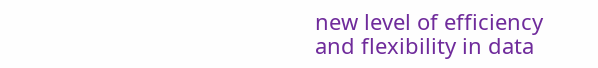new level of efficiency and flexibility in data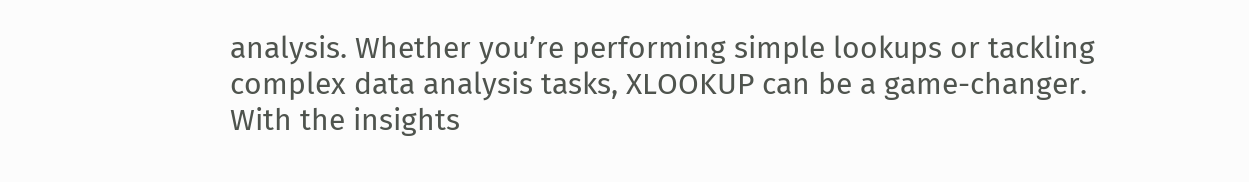analysis. Whether you’re performing simple lookups or tackling complex data analysis tasks, XLOOKUP can be a game-changer. With the insights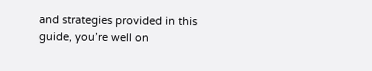and strategies provided in this guide, you’re well on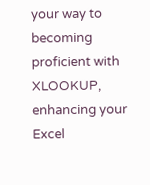your way to becoming proficient with XLOOKUP, enhancing your Excel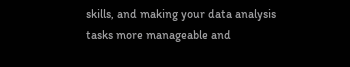skills, and making your data analysis tasks more manageable and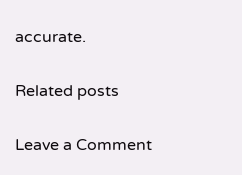accurate.

Related posts

Leave a Comment